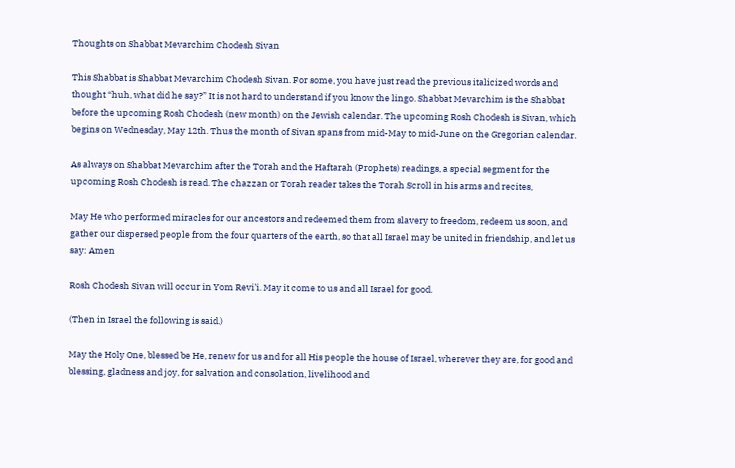Thoughts on Shabbat Mevarchim Chodesh Sivan

This Shabbat is Shabbat Mevarchim Chodesh Sivan. For some, you have just read the previous italicized words and thought “huh, what did he say?” It is not hard to understand if you know the lingo. Shabbat Mevarchim is the Shabbat before the upcoming Rosh Chodesh (new month) on the Jewish calendar. The upcoming Rosh Chodesh is Sivan, which begins on Wednesday, May 12th. Thus the month of Sivan spans from mid-May to mid-June on the Gregorian calendar.

As always on Shabbat Mevarchim after the Torah and the Haftarah (Prophets) readings, a special segment for the upcoming Rosh Chodesh is read. The chazzan or Torah reader takes the Torah Scroll in his arms and recites,

May He who performed miracles for our ancestors and redeemed them from slavery to freedom, redeem us soon, and gather our dispersed people from the four quarters of the earth, so that all Israel may be united in friendship, and let us say: Amen

Rosh Chodesh Sivan will occur in Yom Revi’i. May it come to us and all Israel for good.

(Then in Israel the following is said.)

May the Holy One, blessed be He, renew for us and for all His people the house of Israel, wherever they are, for good and blessing, gladness and joy, for salvation and consolation, livelihood and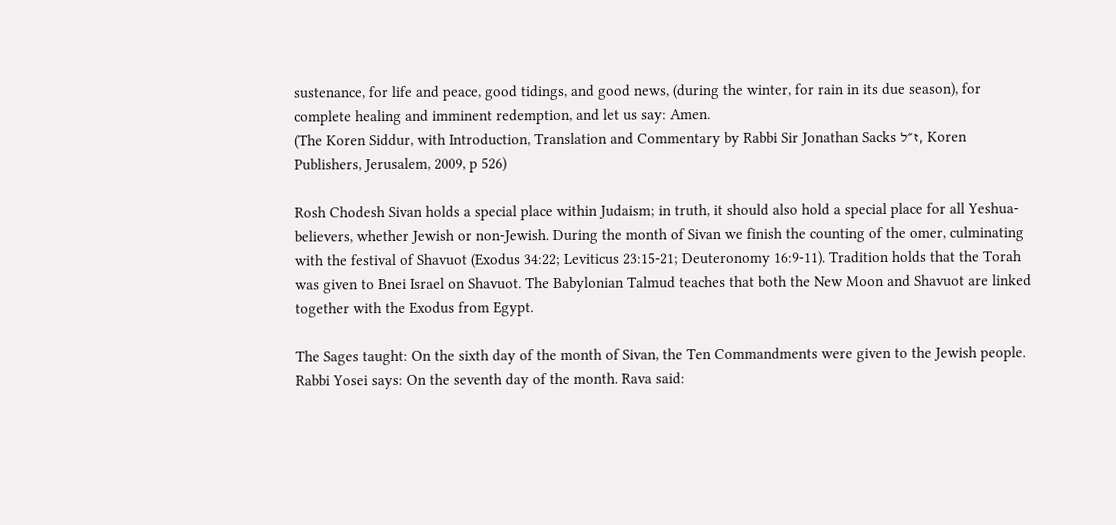sustenance, for life and peace, good tidings, and good news, (during the winter, for rain in its due season), for complete healing and imminent redemption, and let us say: Amen.
(The Koren Siddur, with Introduction, Translation and Commentary by Rabbi Sir Jonathan Sacks ז״ל, Koren Publishers, Jerusalem, 2009, p 526)

Rosh Chodesh Sivan holds a special place within Judaism; in truth, it should also hold a special place for all Yeshua-believers, whether Jewish or non-Jewish. During the month of Sivan we finish the counting of the omer, culminating with the festival of Shavuot (Exodus 34:22; Leviticus 23:15-21; Deuteronomy 16:9-11). Tradition holds that the Torah was given to Bnei Israel on Shavuot. The Babylonian Talmud teaches that both the New Moon and Shavuot are linked together with the Exodus from Egypt.

The Sages taught: On the sixth day of the month of Sivan, the Ten Commandments were given to the Jewish people. Rabbi Yosei says: On the seventh day of the month. Rava said: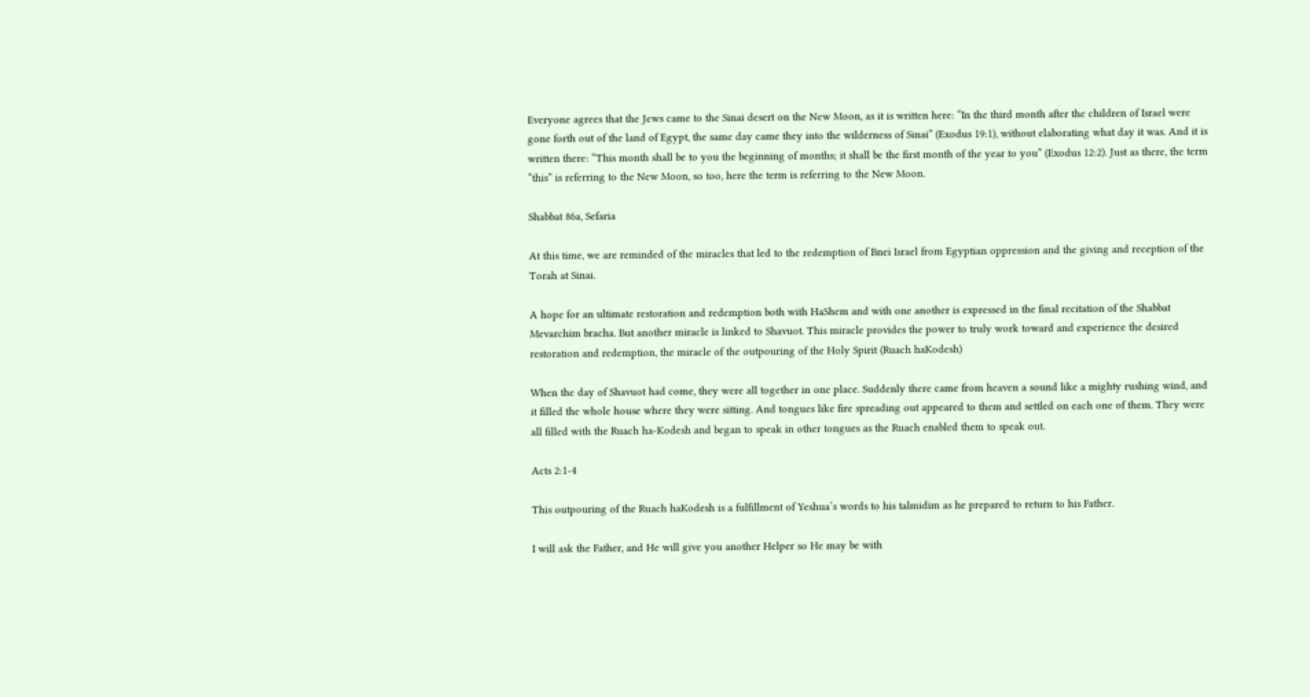Everyone agrees that the Jews came to the Sinai desert on the New Moon, as it is written here: “In the third month after the children of Israel were gone forth out of the land of Egypt, the same day came they into the wilderness of Sinai” (Exodus 19:1), without elaborating what day it was. And it is written there: “This month shall be to you the beginning of months; it shall be the first month of the year to you” (Exodus 12:2). Just as there, the term “this” is referring to the New Moon, so too, here the term is referring to the New Moon.

Shabbat 86a, Sefaria

At this time, we are reminded of the miracles that led to the redemption of Bnei Israel from Egyptian oppression and the giving and reception of the Torah at Sinai.

A hope for an ultimate restoration and redemption both with HaShem and with one another is expressed in the final recitation of the Shabbat Mevarchim bracha. But another miracle is linked to Shavuot. This miracle provides the power to truly work toward and experience the desired restoration and redemption, the miracle of the outpouring of the Holy Spirit (Ruach haKodesh)

When the day of Shavuot had come, they were all together in one place. Suddenly there came from heaven a sound like a mighty rushing wind, and it filled the whole house where they were sitting. And tongues like fire spreading out appeared to them and settled on each one of them. They were all filled with the Ruach ha-Kodesh and began to speak in other tongues as the Ruach enabled them to speak out.

Acts 2:1-4

This outpouring of the Ruach haKodesh is a fulfillment of Yeshua’s words to his talmidim as he prepared to return to his Father.

I will ask the Father, and He will give you another Helper so He may be with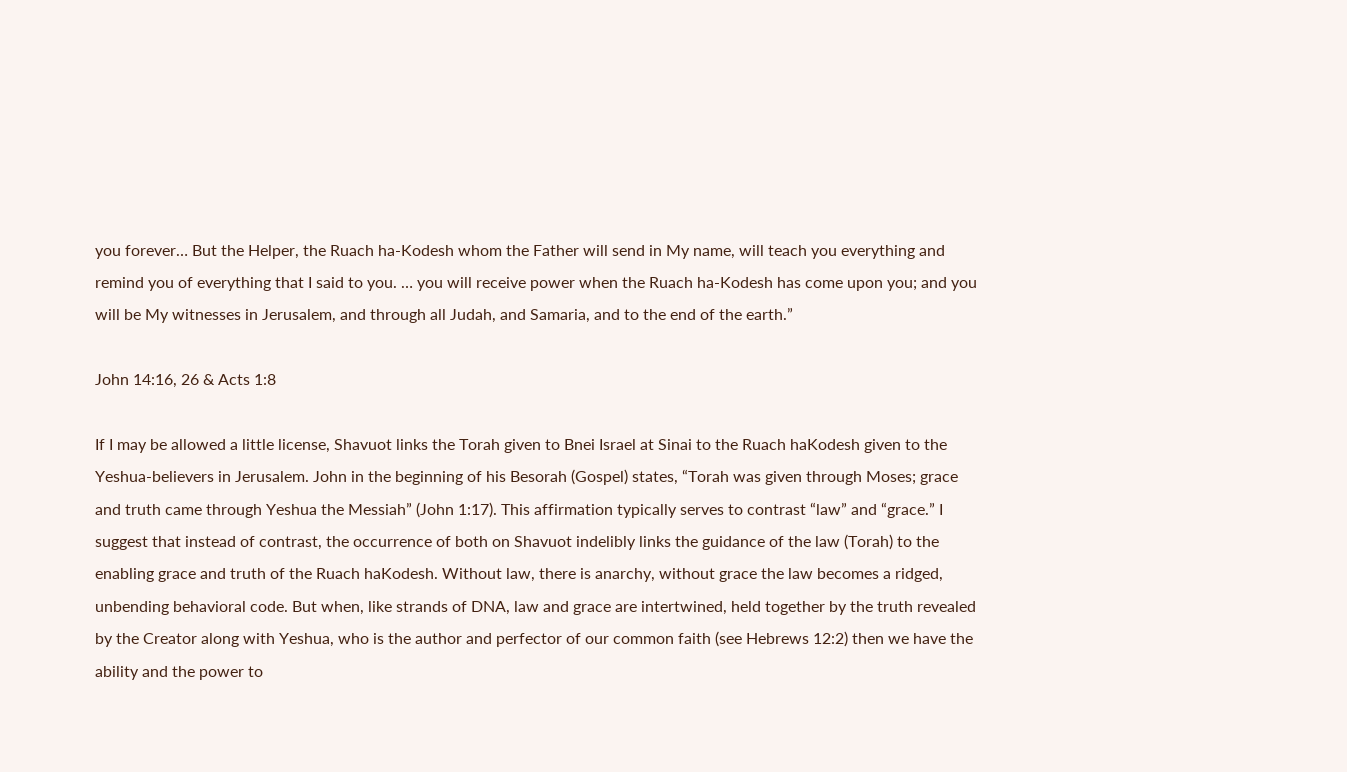you forever… But the Helper, the Ruach ha-Kodesh whom the Father will send in My name, will teach you everything and remind you of everything that I said to you. … you will receive power when the Ruach ha-Kodesh has come upon you; and you will be My witnesses in Jerusalem, and through all Judah, and Samaria, and to the end of the earth.”

John 14:16, 26 & Acts 1:8

If I may be allowed a little license, Shavuot links the Torah given to Bnei Israel at Sinai to the Ruach haKodesh given to the Yeshua-believers in Jerusalem. John in the beginning of his Besorah (Gospel) states, “Torah was given through Moses; grace and truth came through Yeshua the Messiah” (John 1:17). This affirmation typically serves to contrast “law” and “grace.” I suggest that instead of contrast, the occurrence of both on Shavuot indelibly links the guidance of the law (Torah) to the enabling grace and truth of the Ruach haKodesh. Without law, there is anarchy, without grace the law becomes a ridged, unbending behavioral code. But when, like strands of DNA, law and grace are intertwined, held together by the truth revealed by the Creator along with Yeshua, who is the author and perfector of our common faith (see Hebrews 12:2) then we have the ability and the power to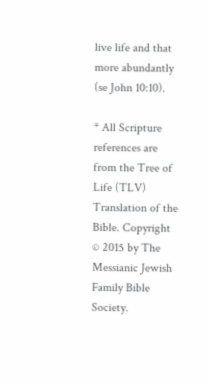live life and that more abundantly (se John 10:10).

* All Scripture references are from the Tree of Life (TLV) Translation of the Bible. Copyright © 2015 by The Messianic Jewish Family Bible Society.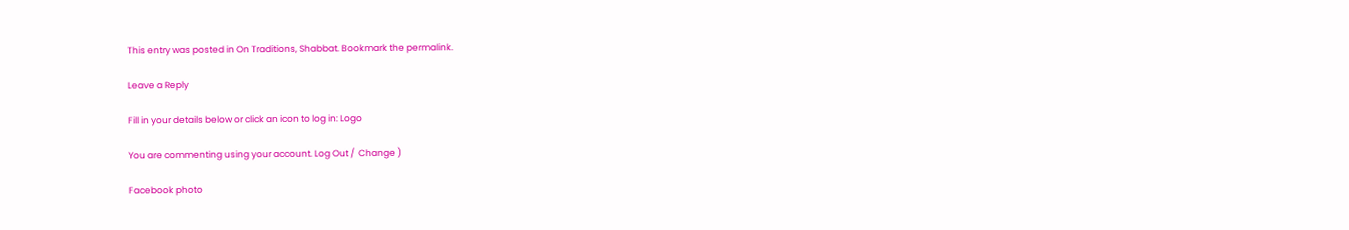This entry was posted in On Traditions, Shabbat. Bookmark the permalink.

Leave a Reply

Fill in your details below or click an icon to log in: Logo

You are commenting using your account. Log Out /  Change )

Facebook photo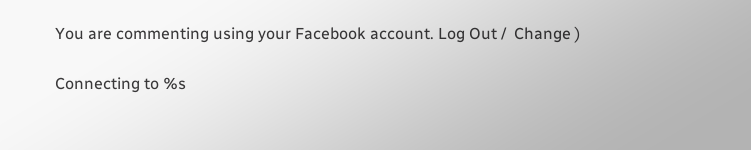You are commenting using your Facebook account. Log Out /  Change )

Connecting to %s